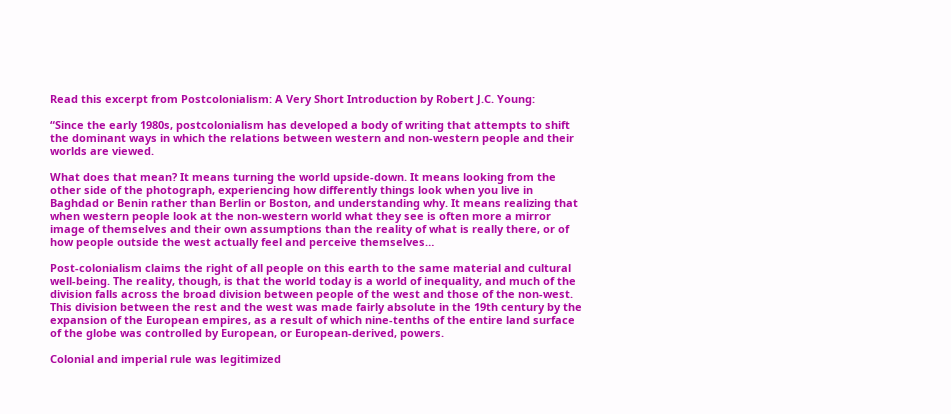Read this excerpt from Postcolonialism: A Very Short Introduction by Robert J.C. Young:

“Since the early 1980s, postcolonialism has developed a body of writing that attempts to shift the dominant ways in which the relations between western and non-western people and their worlds are viewed.

What does that mean? It means turning the world upside-down. It means looking from the other side of the photograph, experiencing how differently things look when you live in Baghdad or Benin rather than Berlin or Boston, and understanding why. It means realizing that when western people look at the non-western world what they see is often more a mirror image of themselves and their own assumptions than the reality of what is really there, or of how people outside the west actually feel and perceive themselves…

Post-colonialism claims the right of all people on this earth to the same material and cultural well-being. The reality, though, is that the world today is a world of inequality, and much of the division falls across the broad division between people of the west and those of the non-west. This division between the rest and the west was made fairly absolute in the 19th century by the expansion of the European empires, as a result of which nine-tenths of the entire land surface of the globe was controlled by European, or European-derived, powers.

Colonial and imperial rule was legitimized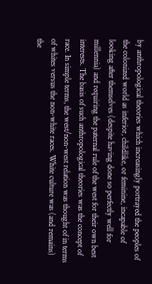by anthropological theories which increasingly portrayed the peoples of the colonized world as inferior, childlike, or feminine, incapable of looking after themselves (despite having done so perfectly well for millennia) and requiring the paternal rule of the west for their own best interests. The basis of such anthropological theories was the concept of race. In simple terms, the west/non-west relation was thought of in terms of whites versus the non-white races. White culture was (and remains) the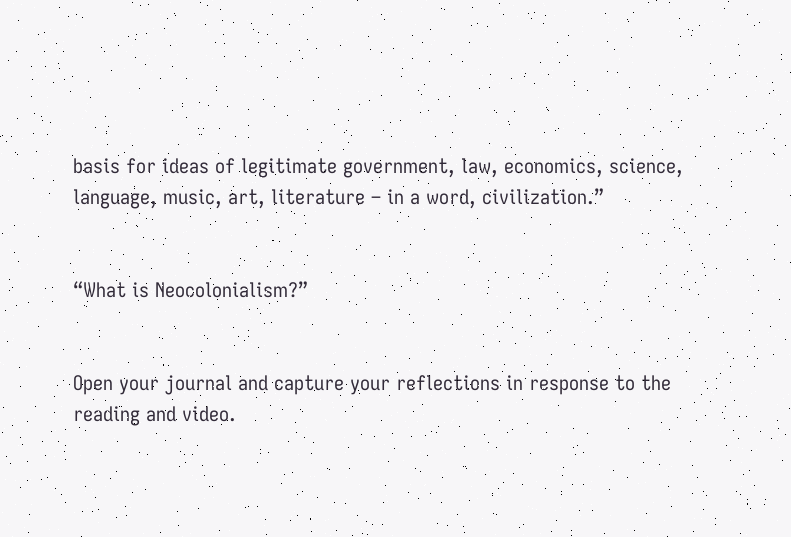basis for ideas of legitimate government, law, economics, science, language, music, art, literature – in a word, civilization.”


“What is Neocolonialism?”


Open your journal and capture your reflections in response to the reading and video.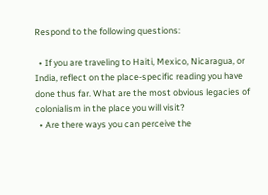Respond to the following questions:

  • If you are traveling to Haiti, Mexico, Nicaragua, or India, reflect on the place-specific reading you have done thus far. What are the most obvious legacies of colonialism in the place you will visit?
  • Are there ways you can perceive the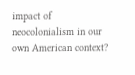impact of neocolonialism in our own American context?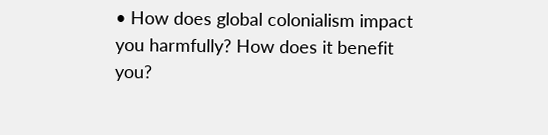• How does global colonialism impact you harmfully? How does it benefit you?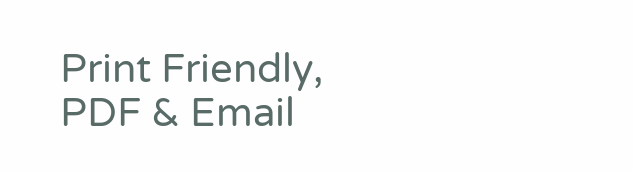Print Friendly, PDF & Email